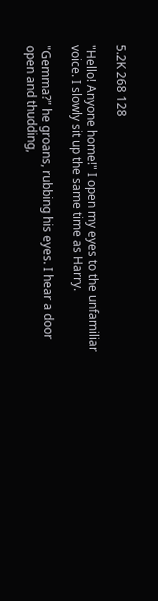5.2K 268 128

"Hello! Anyone home!" I open my eyes to the unfamiliar voice. I slowly sit up the same time as Harry.

"Gemma?" he groans, rubbing his eyes. I hear a door open and thudding,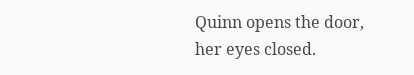Quinn opens the door, her eyes closed.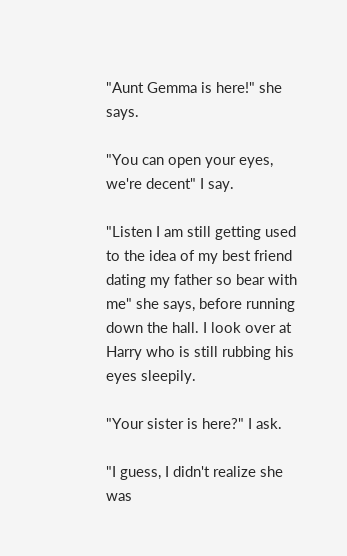"Aunt Gemma is here!" she says.

"You can open your eyes, we're decent" I say.

"Listen I am still getting used to the idea of my best friend dating my father so bear with me" she says, before running down the hall. I look over at Harry who is still rubbing his eyes sleepily.

"Your sister is here?" I ask.

"I guess, I didn't realize she was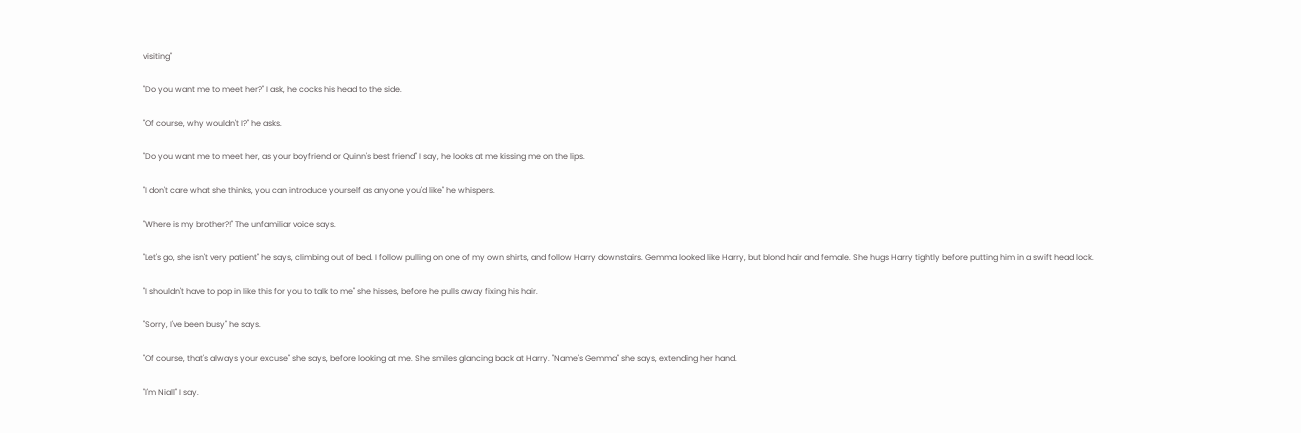visiting"

"Do you want me to meet her?" I ask, he cocks his head to the side.

"Of course, why wouldn't I?" he asks.

"Do you want me to meet her, as your boyfriend or Quinn's best friend" I say, he looks at me kissing me on the lips.

"I don't care what she thinks, you can introduce yourself as anyone you'd like" he whispers.

"Where is my brother?!" The unfamiliar voice says.

"Let's go, she isn't very patient" he says, climbing out of bed. I follow pulling on one of my own shirts, and follow Harry downstairs. Gemma looked like Harry, but blond hair and female. She hugs Harry tightly before putting him in a swift head lock.

"I shouldn't have to pop in like this for you to talk to me" she hisses, before he pulls away fixing his hair.

"Sorry, I've been busy" he says.

"Of course, that's always your excuse" she says, before looking at me. She smiles glancing back at Harry. "Name's Gemma" she says, extending her hand.

"I'm Niall" I say.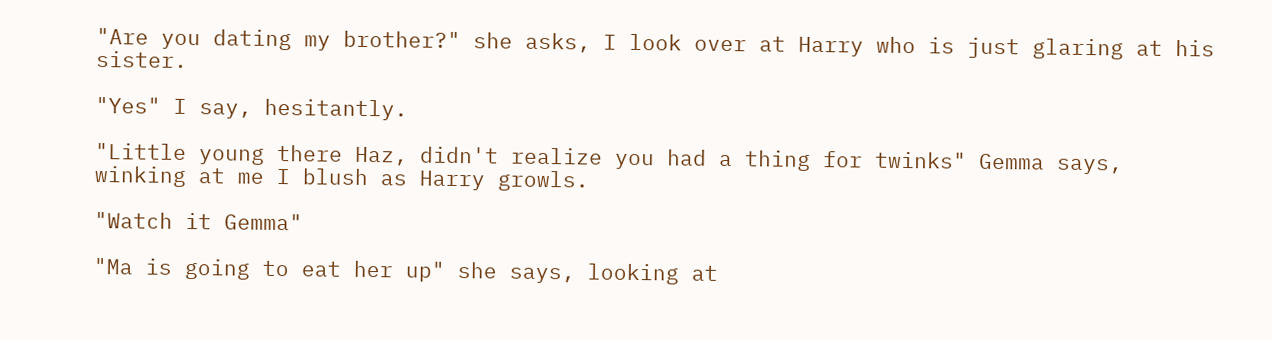"Are you dating my brother?" she asks, I look over at Harry who is just glaring at his sister.

"Yes" I say, hesitantly.

"Little young there Haz, didn't realize you had a thing for twinks" Gemma says, winking at me I blush as Harry growls.

"Watch it Gemma"

"Ma is going to eat her up" she says, looking at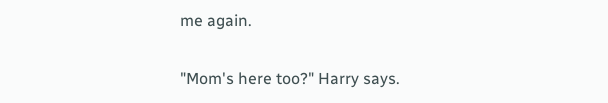me again.

"Mom's here too?" Harry says.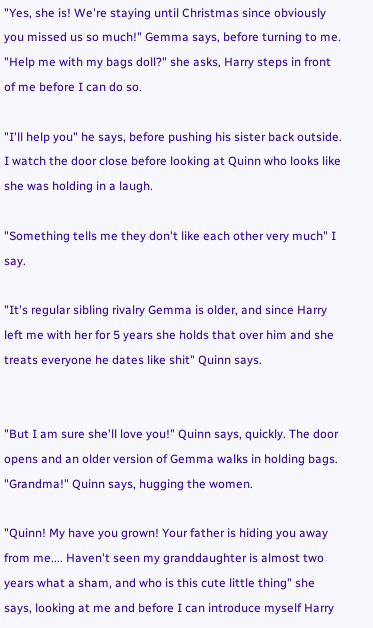"Yes, she is! We're staying until Christmas since obviously you missed us so much!" Gemma says, before turning to me. "Help me with my bags doll?" she asks, Harry steps in front of me before I can do so.

"I'll help you" he says, before pushing his sister back outside. I watch the door close before looking at Quinn who looks like she was holding in a laugh.

"Something tells me they don't like each other very much" I say.

"It's regular sibling rivalry Gemma is older, and since Harry left me with her for 5 years she holds that over him and she treats everyone he dates like shit" Quinn says.


"But I am sure she'll love you!" Quinn says, quickly. The door opens and an older version of Gemma walks in holding bags. "Grandma!" Quinn says, hugging the women.

"Quinn! My have you grown! Your father is hiding you away from me.... Haven't seen my granddaughter is almost two years what a sham, and who is this cute little thing" she says, looking at me and before I can introduce myself Harry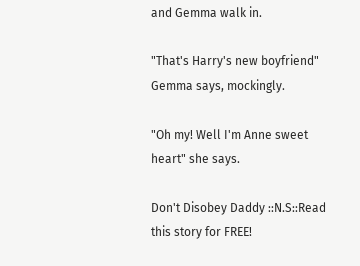and Gemma walk in.

"That's Harry's new boyfriend" Gemma says, mockingly.

"Oh my! Well I'm Anne sweet heart" she says.

Don't Disobey Daddy ::N.S::Read this story for FREE!